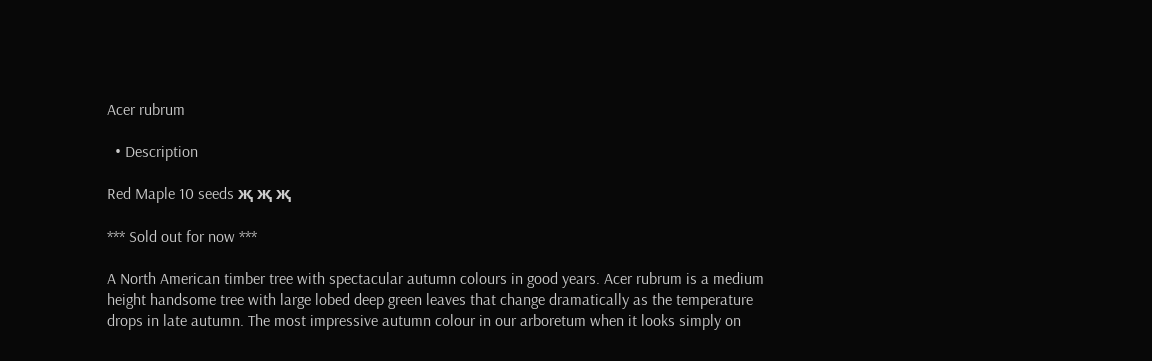Acer rubrum

  • Description

Red Maple 10 seeds җ җ җ

*** Sold out for now ***

A North American timber tree with spectacular autumn colours in good years. Acer rubrum is a medium height handsome tree with large lobed deep green leaves that change dramatically as the temperature drops in late autumn. The most impressive autumn colour in our arboretum when it looks simply on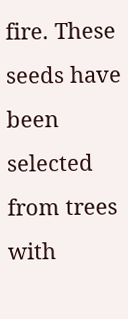fire. These seeds have been selected from trees with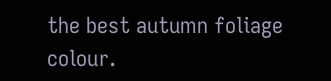the best autumn foliage colour.